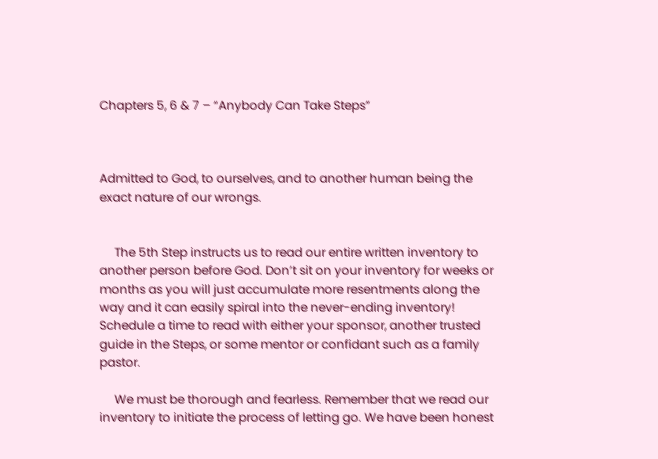Chapters 5, 6 & 7 – “Anybody Can Take Steps”



Admitted to God, to ourselves, and to another human being the exact nature of our wrongs.


     The 5th Step instructs us to read our entire written inventory to another person before God. Don’t sit on your inventory for weeks or months as you will just accumulate more resentments along the way and it can easily spiral into the never-ending inventory! Schedule a time to read with either your sponsor, another trusted guide in the Steps, or some mentor or confidant such as a family pastor.

     We must be thorough and fearless. Remember that we read our inventory to initiate the process of letting go. We have been honest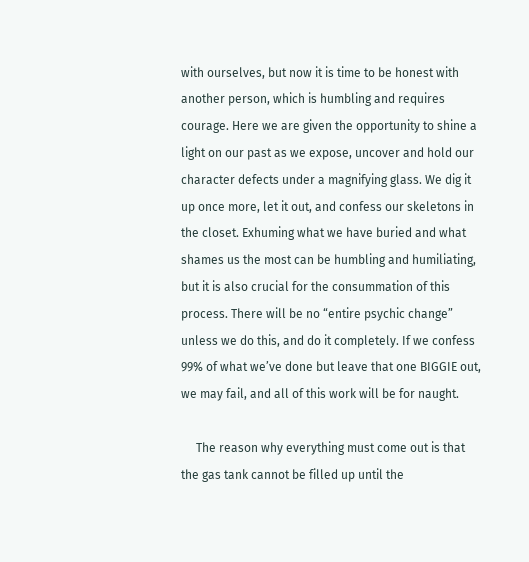with ourselves, but now it is time to be honest with another person, which is humbling and requires courage. Here we are given the opportunity to shine a light on our past as we expose, uncover and hold our character defects under a magnifying glass. We dig it up once more, let it out, and confess our skeletons in the closet. Exhuming what we have buried and what shames us the most can be humbling and humiliating, but it is also crucial for the consummation of this process. There will be no “entire psychic change” unless we do this, and do it completely. If we confess 99% of what we’ve done but leave that one BIGGIE out, we may fail, and all of this work will be for naught.

     The reason why everything must come out is that the gas tank cannot be filled up until the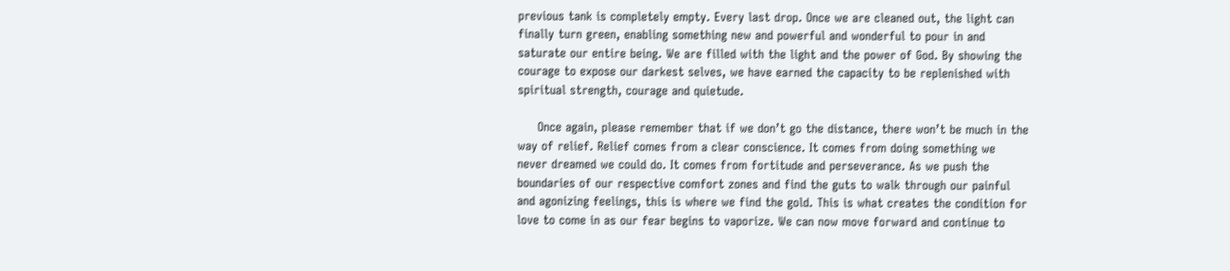previous tank is completely empty. Every last drop. Once we are cleaned out, the light can finally turn green, enabling something new and powerful and wonderful to pour in and saturate our entire being. We are filled with the light and the power of God. By showing the courage to expose our darkest selves, we have earned the capacity to be replenished with spiritual strength, courage and quietude.

     Once again, please remember that if we don’t go the distance, there won’t be much in the way of relief. Relief comes from a clear conscience. It comes from doing something we never dreamed we could do. It comes from fortitude and perseverance. As we push the boundaries of our respective comfort zones and find the guts to walk through our painful and agonizing feelings, this is where we find the gold. This is what creates the condition for love to come in as our fear begins to vaporize. We can now move forward and continue to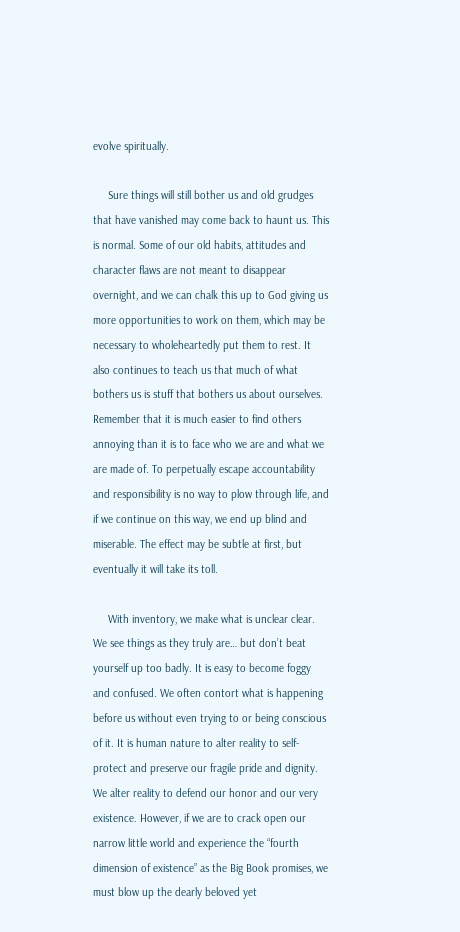evolve spiritually.

     Sure things will still bother us and old grudges that have vanished may come back to haunt us. This is normal. Some of our old habits, attitudes and character flaws are not meant to disappear overnight, and we can chalk this up to God giving us more opportunities to work on them, which may be necessary to wholeheartedly put them to rest. It also continues to teach us that much of what bothers us is stuff that bothers us about ourselves. Remember that it is much easier to find others annoying than it is to face who we are and what we are made of. To perpetually escape accountability and responsibility is no way to plow through life, and if we continue on this way, we end up blind and miserable. The effect may be subtle at first, but eventually it will take its toll.

     With inventory, we make what is unclear clear. We see things as they truly are… but don’t beat yourself up too badly. It is easy to become foggy and confused. We often contort what is happening before us without even trying to or being conscious of it. It is human nature to alter reality to self-protect and preserve our fragile pride and dignity. We alter reality to defend our honor and our very existence. However, if we are to crack open our narrow little world and experience the “fourth dimension of existence” as the Big Book promises, we must blow up the dearly beloved yet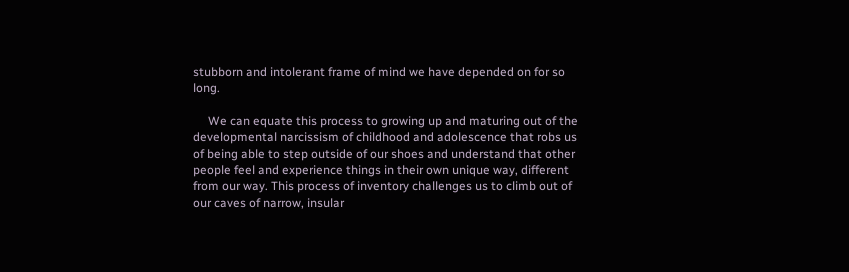stubborn and intolerant frame of mind we have depended on for so long.

     We can equate this process to growing up and maturing out of the developmental narcissism of childhood and adolescence that robs us of being able to step outside of our shoes and understand that other people feel and experience things in their own unique way, different from our way. This process of inventory challenges us to climb out of our caves of narrow, insular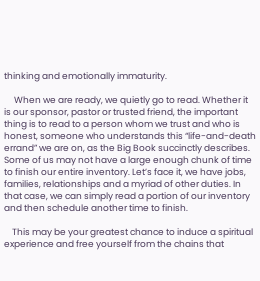thinking and emotionally immaturity.

     When we are ready, we quietly go to read. Whether it is our sponsor, pastor or trusted friend, the important thing is to read to a person whom we trust and who is honest, someone who understands this “life-and-death errand” we are on, as the Big Book succinctly describes. Some of us may not have a large enough chunk of time to finish our entire inventory. Let’s face it, we have jobs, families, relationships and a myriad of other duties. In that case, we can simply read a portion of our inventory and then schedule another time to finish.

    This may be your greatest chance to induce a spiritual experience and free yourself from the chains that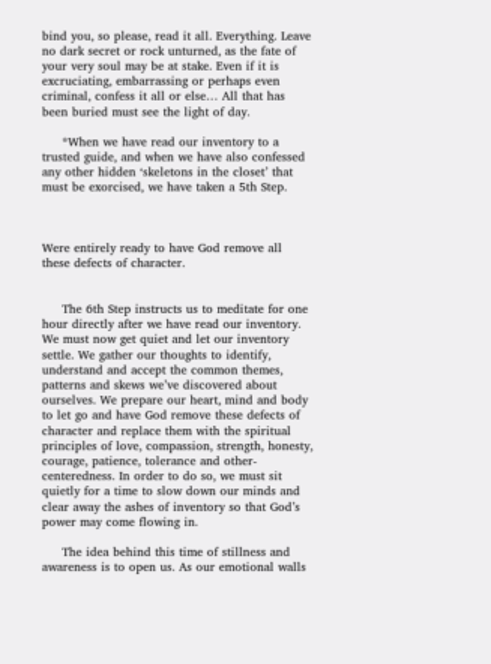bind you, so please, read it all. Everything. Leave no dark secret or rock unturned, as the fate of your very soul may be at stake. Even if it is excruciating, embarrassing or perhaps even criminal, confess it all or else… All that has been buried must see the light of day.

     *When we have read our inventory to a trusted guide, and when we have also confessed any other hidden ‘skeletons in the closet’ that must be exorcised, we have taken a 5th Step.



Were entirely ready to have God remove all these defects of character.


     The 6th Step instructs us to meditate for one hour directly after we have read our inventory. We must now get quiet and let our inventory settle. We gather our thoughts to identify, understand and accept the common themes, patterns and skews we’ve discovered about ourselves. We prepare our heart, mind and body to let go and have God remove these defects of character and replace them with the spiritual principles of love, compassion, strength, honesty, courage, patience, tolerance and other-centeredness. In order to do so, we must sit quietly for a time to slow down our minds and clear away the ashes of inventory so that God’s power may come flowing in.

     The idea behind this time of stillness and awareness is to open us. As our emotional walls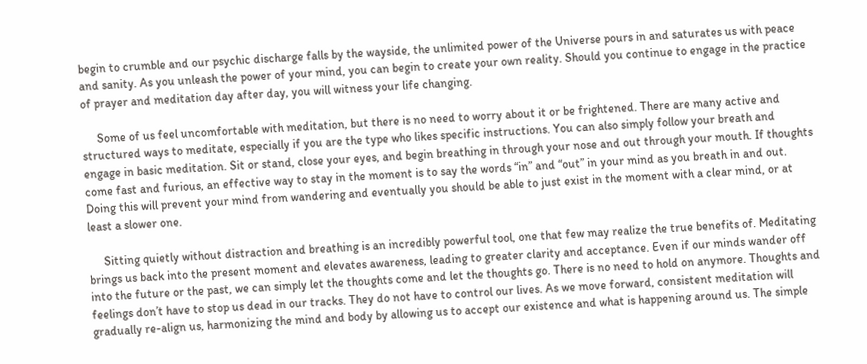begin to crumble and our psychic discharge falls by the wayside, the unlimited power of the Universe pours in and saturates us with peace and sanity. As you unleash the power of your mind, you can begin to create your own reality. Should you continue to engage in the practice of prayer and meditation day after day, you will witness your life changing.

     Some of us feel uncomfortable with meditation, but there is no need to worry about it or be frightened. There are many active and structured ways to meditate, especially if you are the type who likes specific instructions. You can also simply follow your breath and engage in basic meditation. Sit or stand, close your eyes, and begin breathing in through your nose and out through your mouth. If thoughts come fast and furious, an effective way to stay in the moment is to say the words “in” and “out” in your mind as you breath in and out. Doing this will prevent your mind from wandering and eventually you should be able to just exist in the moment with a clear mind, or at least a slower one.

     Sitting quietly without distraction and breathing is an incredibly powerful tool, one that few may realize the true benefits of. Meditating brings us back into the present moment and elevates awareness, leading to greater clarity and acceptance. Even if our minds wander off into the future or the past, we can simply let the thoughts come and let the thoughts go. There is no need to hold on anymore. Thoughts and feelings don’t have to stop us dead in our tracks. They do not have to control our lives. As we move forward, consistent meditation will gradually re-align us, harmonizing the mind and body by allowing us to accept our existence and what is happening around us. The simple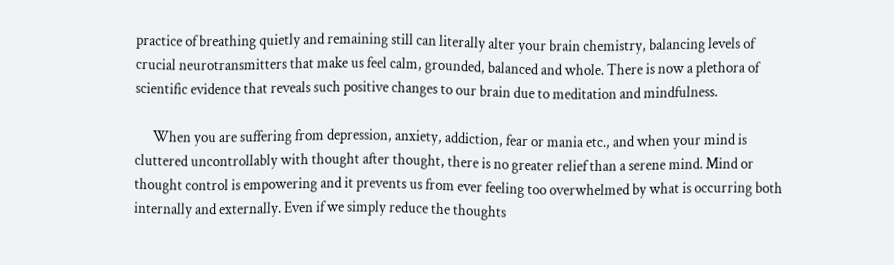practice of breathing quietly and remaining still can literally alter your brain chemistry, balancing levels of crucial neurotransmitters that make us feel calm, grounded, balanced and whole. There is now a plethora of scientific evidence that reveals such positive changes to our brain due to meditation and mindfulness.

      When you are suffering from depression, anxiety, addiction, fear or mania etc., and when your mind is cluttered uncontrollably with thought after thought, there is no greater relief than a serene mind. Mind or thought control is empowering and it prevents us from ever feeling too overwhelmed by what is occurring both internally and externally. Even if we simply reduce the thoughts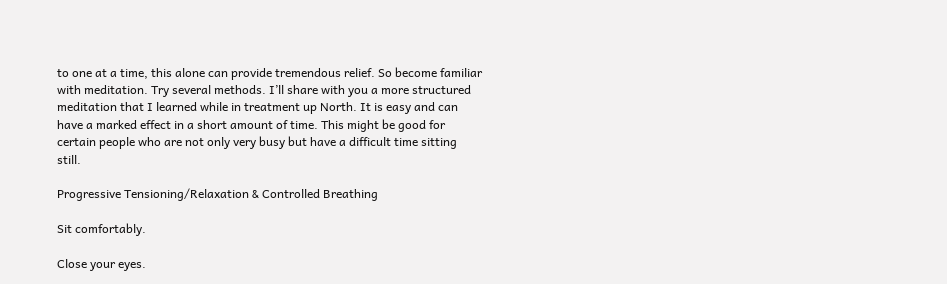to one at a time, this alone can provide tremendous relief. So become familiar with meditation. Try several methods. I’ll share with you a more structured meditation that I learned while in treatment up North. It is easy and can have a marked effect in a short amount of time. This might be good for certain people who are not only very busy but have a difficult time sitting still.

Progressive Tensioning/Relaxation & Controlled Breathing

Sit comfortably.

Close your eyes.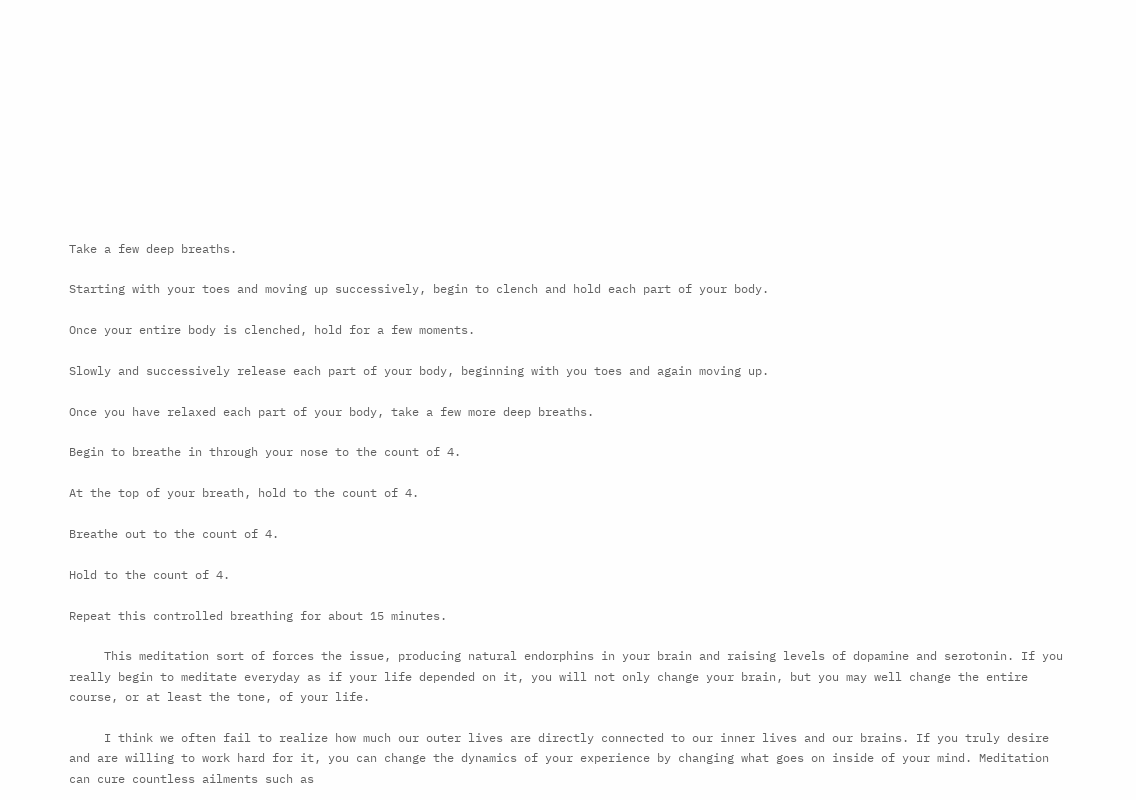Take a few deep breaths.

Starting with your toes and moving up successively, begin to clench and hold each part of your body.

Once your entire body is clenched, hold for a few moments.

Slowly and successively release each part of your body, beginning with you toes and again moving up.

Once you have relaxed each part of your body, take a few more deep breaths.

Begin to breathe in through your nose to the count of 4.

At the top of your breath, hold to the count of 4.

Breathe out to the count of 4.

Hold to the count of 4.

Repeat this controlled breathing for about 15 minutes.

     This meditation sort of forces the issue, producing natural endorphins in your brain and raising levels of dopamine and serotonin. If you really begin to meditate everyday as if your life depended on it, you will not only change your brain, but you may well change the entire course, or at least the tone, of your life.

     I think we often fail to realize how much our outer lives are directly connected to our inner lives and our brains. If you truly desire and are willing to work hard for it, you can change the dynamics of your experience by changing what goes on inside of your mind. Meditation can cure countless ailments such as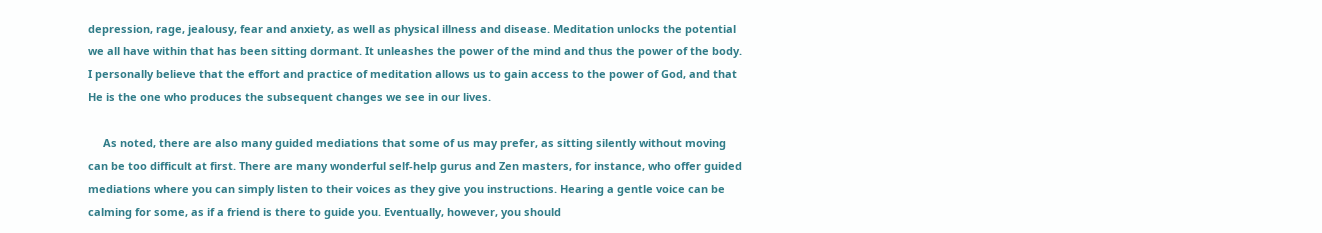depression, rage, jealousy, fear and anxiety, as well as physical illness and disease. Meditation unlocks the potential we all have within that has been sitting dormant. It unleashes the power of the mind and thus the power of the body. I personally believe that the effort and practice of meditation allows us to gain access to the power of God, and that He is the one who produces the subsequent changes we see in our lives.

     As noted, there are also many guided mediations that some of us may prefer, as sitting silently without moving can be too difficult at first. There are many wonderful self-help gurus and Zen masters, for instance, who offer guided mediations where you can simply listen to their voices as they give you instructions. Hearing a gentle voice can be calming for some, as if a friend is there to guide you. Eventually, however, you should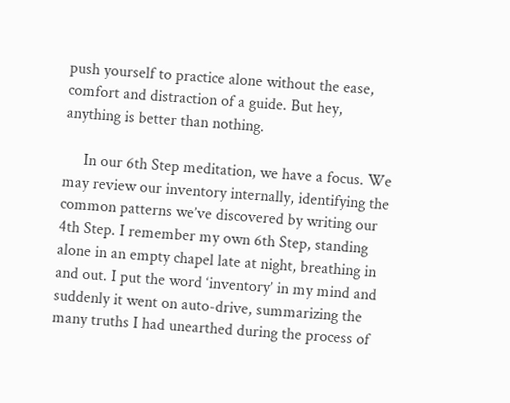push yourself to practice alone without the ease, comfort and distraction of a guide. But hey, anything is better than nothing.

     In our 6th Step meditation, we have a focus. We may review our inventory internally, identifying the common patterns we’ve discovered by writing our 4th Step. I remember my own 6th Step, standing alone in an empty chapel late at night, breathing in and out. I put the word ‘inventory’ in my mind and suddenly it went on auto-drive, summarizing the many truths I had unearthed during the process of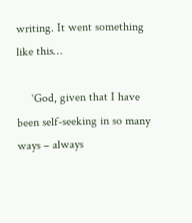writing. It went something like this…

     ‘God, given that I have been self-seeking in so many ways – always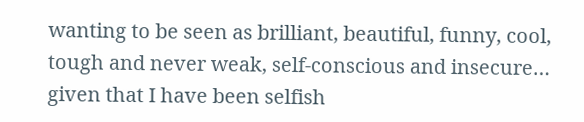wanting to be seen as brilliant, beautiful, funny, cool, tough and never weak, self-conscious and insecure… given that I have been selfish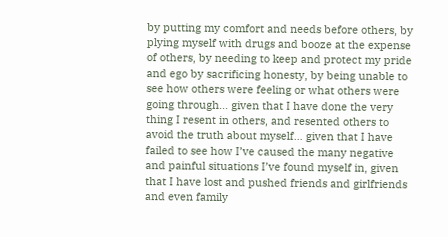by putting my comfort and needs before others, by plying myself with drugs and booze at the expense of others, by needing to keep and protect my pride and ego by sacrificing honesty, by being unable to see how others were feeling or what others were going through… given that I have done the very thing I resent in others, and resented others to avoid the truth about myself… given that I have failed to see how I’ve caused the many negative and painful situations I’ve found myself in, given that I have lost and pushed friends and girlfriends and even family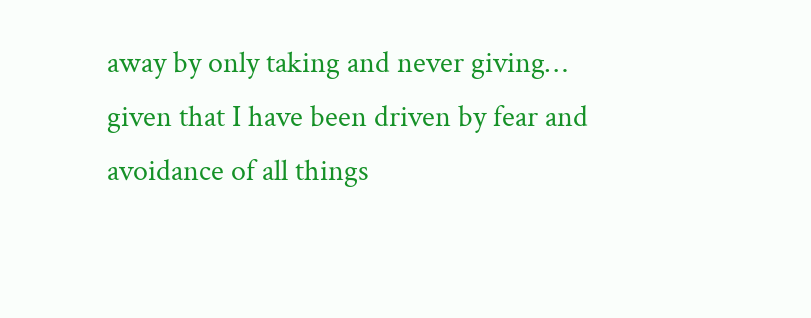away by only taking and never giving… given that I have been driven by fear and avoidance of all things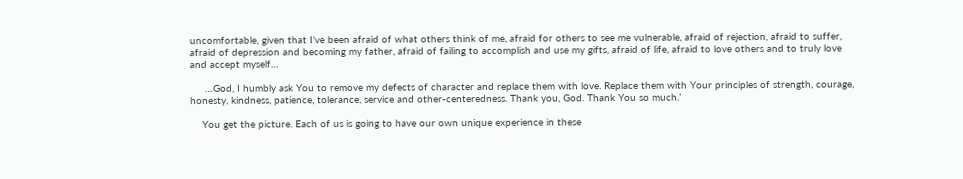uncomfortable, given that I’ve been afraid of what others think of me, afraid for others to see me vulnerable, afraid of rejection, afraid to suffer, afraid of depression and becoming my father, afraid of failing to accomplish and use my gifts, afraid of life, afraid to love others and to truly love and accept myself…

     …God, I humbly ask You to remove my defects of character and replace them with love. Replace them with Your principles of strength, courage, honesty, kindness, patience, tolerance, service and other-centeredness. Thank you, God. Thank You so much.’

    You get the picture. Each of us is going to have our own unique experience in these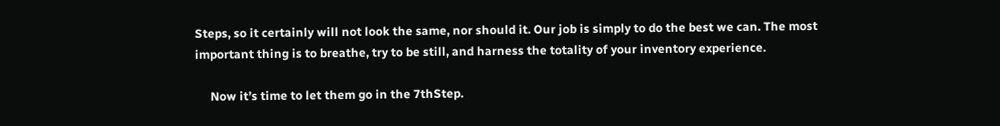Steps, so it certainly will not look the same, nor should it. Our job is simply to do the best we can. The most important thing is to breathe, try to be still, and harness the totality of your inventory experience.

     Now it’s time to let them go in the 7thStep.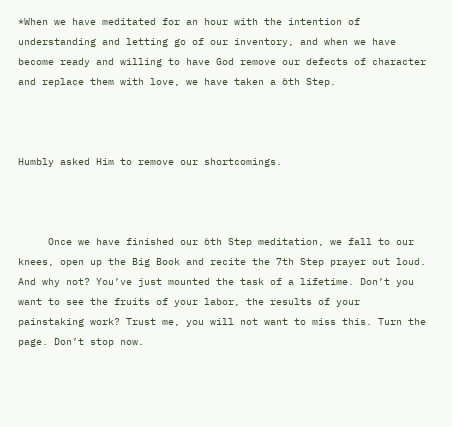*When we have meditated for an hour with the intention of understanding and letting go of our inventory, and when we have become ready and willing to have God remove our defects of character and replace them with love, we have taken a 6th Step.



Humbly asked Him to remove our shortcomings.



     Once we have finished our 6th Step meditation, we fall to our knees, open up the Big Book and recite the 7th Step prayer out loud. And why not? You’ve just mounted the task of a lifetime. Don’t you want to see the fruits of your labor, the results of your painstaking work? Trust me, you will not want to miss this. Turn the page. Don’t stop now.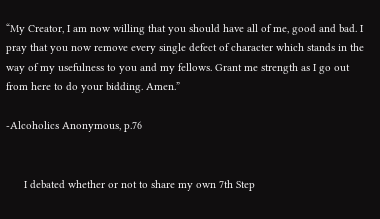“My Creator, I am now willing that you should have all of me, good and bad. I pray that you now remove every single defect of character which stands in the way of my usefulness to you and my fellows. Grant me strength as I go out from here to do your bidding. Amen.”

-Alcoholics Anonymous, p.76


      I debated whether or not to share my own 7th Step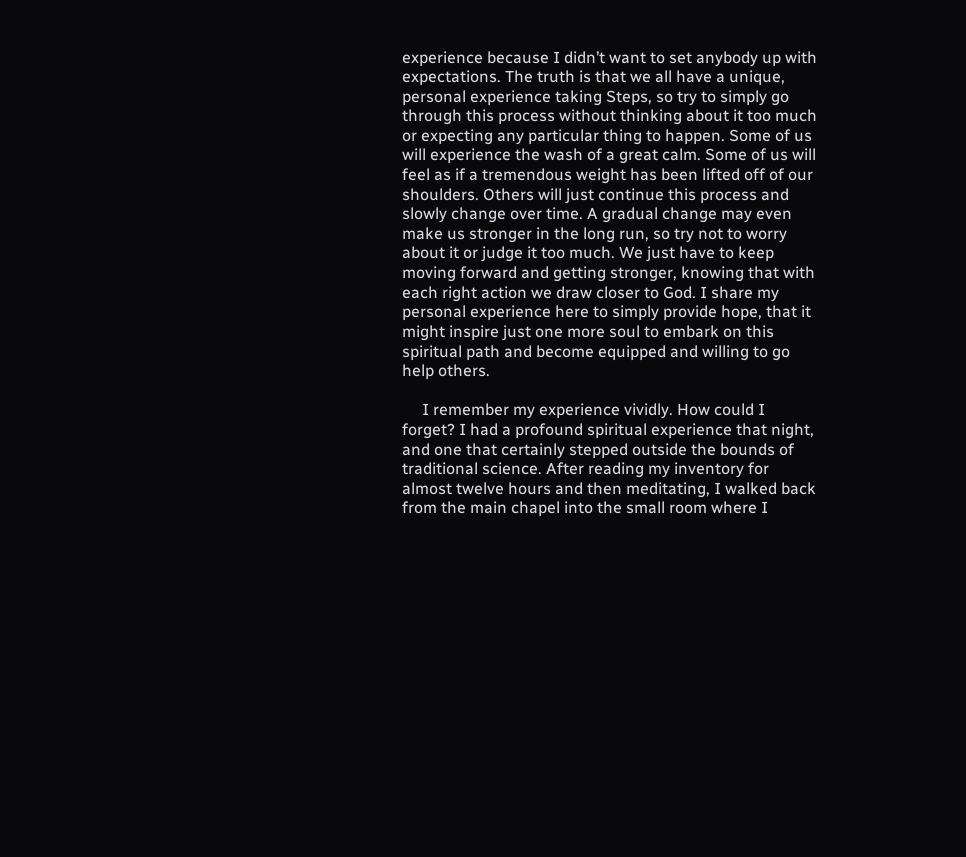experience because I didn’t want to set anybody up with expectations. The truth is that we all have a unique, personal experience taking Steps, so try to simply go through this process without thinking about it too much or expecting any particular thing to happen. Some of us will experience the wash of a great calm. Some of us will feel as if a tremendous weight has been lifted off of our shoulders. Others will just continue this process and slowly change over time. A gradual change may even make us stronger in the long run, so try not to worry about it or judge it too much. We just have to keep moving forward and getting stronger, knowing that with each right action we draw closer to God. I share my personal experience here to simply provide hope, that it might inspire just one more soul to embark on this spiritual path and become equipped and willing to go help others.

     I remember my experience vividly. How could I forget? I had a profound spiritual experience that night, and one that certainly stepped outside the bounds of traditional science. After reading my inventory for almost twelve hours and then meditating, I walked back from the main chapel into the small room where I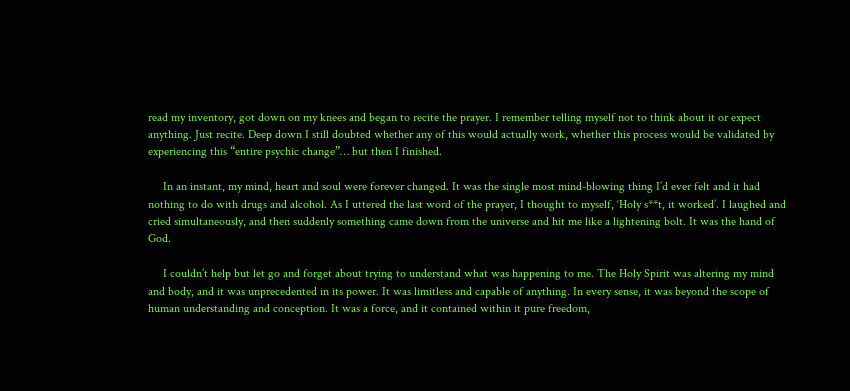read my inventory, got down on my knees and began to recite the prayer. I remember telling myself not to think about it or expect anything. Just recite. Deep down I still doubted whether any of this would actually work, whether this process would be validated by experiencing this “entire psychic change”… but then I finished.

     In an instant, my mind, heart and soul were forever changed. It was the single most mind-blowing thing I’d ever felt and it had nothing to do with drugs and alcohol. As I uttered the last word of the prayer, I thought to myself, ‘Holy s**t, it worked’. I laughed and cried simultaneously, and then suddenly something came down from the universe and hit me like a lightening bolt. It was the hand of God.

     I couldn’t help but let go and forget about trying to understand what was happening to me. The Holy Spirit was altering my mind and body, and it was unprecedented in its power. It was limitless and capable of anything. In every sense, it was beyond the scope of human understanding and conception. It was a force, and it contained within it pure freedom,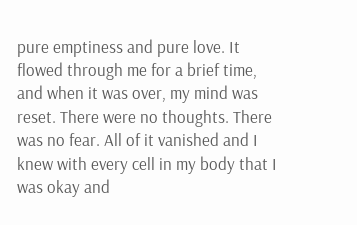pure emptiness and pure love. It flowed through me for a brief time, and when it was over, my mind was reset. There were no thoughts. There was no fear. All of it vanished and I knew with every cell in my body that I was okay and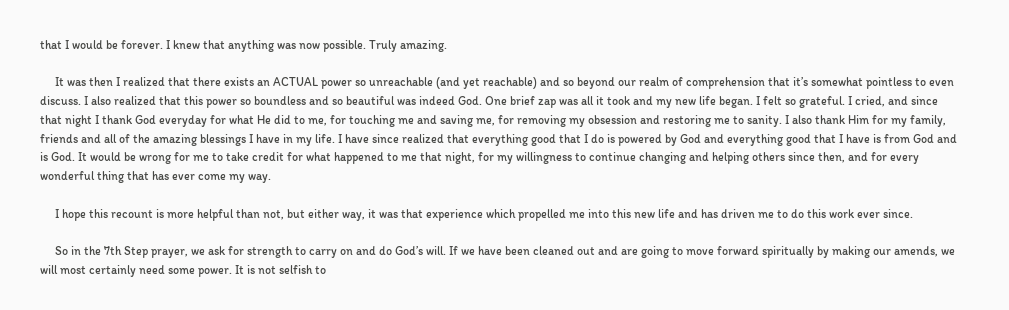that I would be forever. I knew that anything was now possible. Truly amazing.

     It was then I realized that there exists an ACTUAL power so unreachable (and yet reachable) and so beyond our realm of comprehension that it’s somewhat pointless to even discuss. I also realized that this power so boundless and so beautiful was indeed God. One brief zap was all it took and my new life began. I felt so grateful. I cried, and since that night I thank God everyday for what He did to me, for touching me and saving me, for removing my obsession and restoring me to sanity. I also thank Him for my family, friends and all of the amazing blessings I have in my life. I have since realized that everything good that I do is powered by God and everything good that I have is from God and is God. It would be wrong for me to take credit for what happened to me that night, for my willingness to continue changing and helping others since then, and for every wonderful thing that has ever come my way.

     I hope this recount is more helpful than not, but either way, it was that experience which propelled me into this new life and has driven me to do this work ever since.

     So in the 7th Step prayer, we ask for strength to carry on and do God’s will. If we have been cleaned out and are going to move forward spiritually by making our amends, we will most certainly need some power. It is not selfish to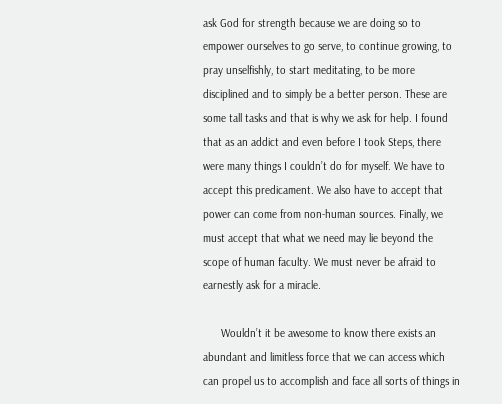ask God for strength because we are doing so to empower ourselves to go serve, to continue growing, to pray unselfishly, to start meditating, to be more disciplined and to simply be a better person. These are some tall tasks and that is why we ask for help. I found that as an addict and even before I took Steps, there were many things I couldn’t do for myself. We have to accept this predicament. We also have to accept that power can come from non-human sources. Finally, we must accept that what we need may lie beyond the scope of human faculty. We must never be afraid to earnestly ask for a miracle.

      Wouldn’t it be awesome to know there exists an abundant and limitless force that we can access which can propel us to accomplish and face all sorts of things in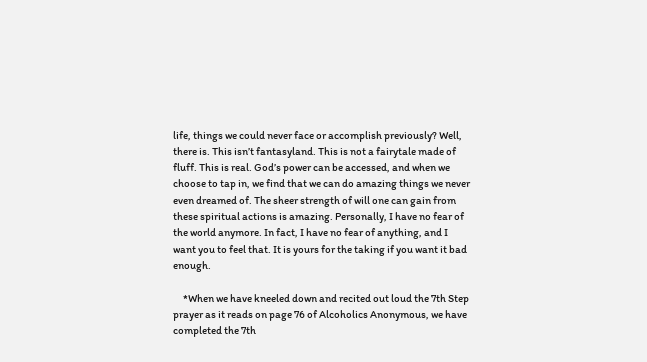life, things we could never face or accomplish previously? Well, there is. This isn’t fantasyland. This is not a fairytale made of fluff. This is real. God’s power can be accessed, and when we choose to tap in, we find that we can do amazing things we never even dreamed of. The sheer strength of will one can gain from these spiritual actions is amazing. Personally, I have no fear of the world anymore. In fact, I have no fear of anything, and I want you to feel that. It is yours for the taking if you want it bad enough.

     *When we have kneeled down and recited out loud the 7th Step prayer as it reads on page 76 of Alcoholics Anonymous, we have completed the 7th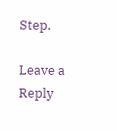Step.

Leave a Reply